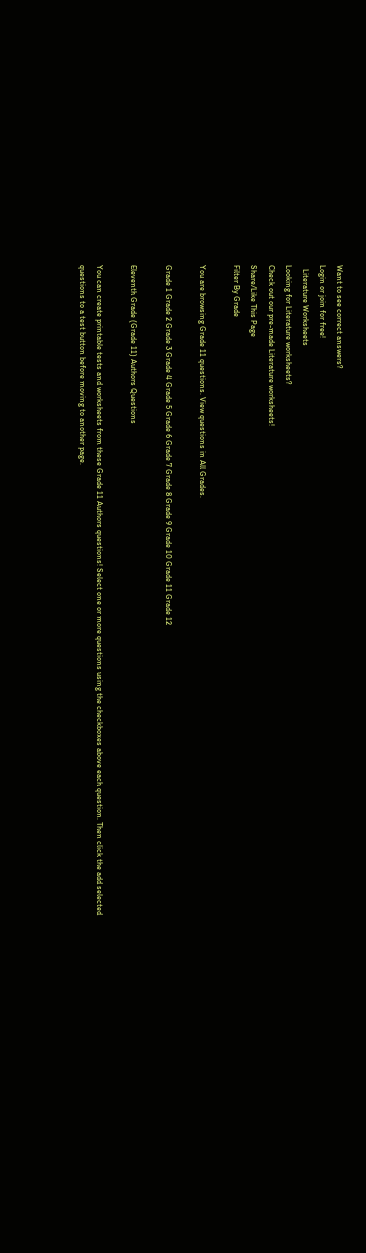Want to see correct answers?
Login or join for free!
  Literature Worksheets
Looking for Literature worksheets?
Check out our pre-made Literature worksheets!
Share/Like This Page
Filter By Grade

You are browsing Grade 11 questions. View questions in All Grades.

Grade 1 Grade 2 Grade 3 Grade 4 Grade 5 Grade 6 Grade 7 Grade 8 Grade 9 Grade 10 Grade 11 Grade 12

Eleventh Grade (Grade 11) Authors Questions

You can create printable tests and worksheets from these Grade 11 Authors questions! Select one or more questions using the checkboxes above each question. Then click the add selected questions to a test button before moving to another page.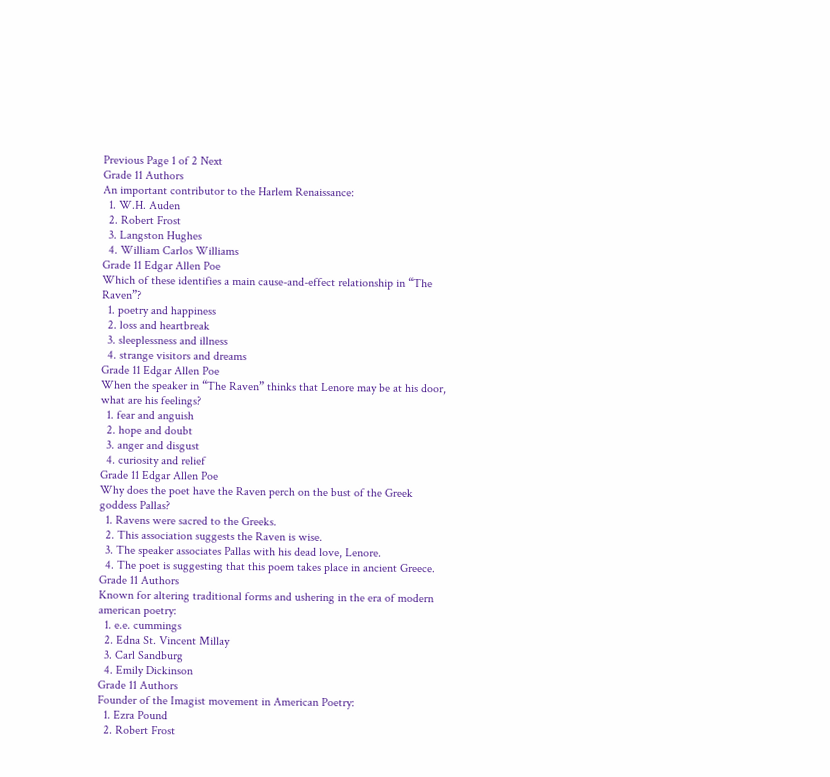Previous Page 1 of 2 Next
Grade 11 Authors
An important contributor to the Harlem Renaissance:
  1. W.H. Auden
  2. Robert Frost
  3. Langston Hughes
  4. William Carlos Williams
Grade 11 Edgar Allen Poe
Which of these identifies a main cause-and-effect relationship in “The Raven”?
  1. poetry and happiness
  2. loss and heartbreak
  3. sleeplessness and illness
  4. strange visitors and dreams
Grade 11 Edgar Allen Poe
When the speaker in “The Raven” thinks that Lenore may be at his door, what are his feelings?
  1. fear and anguish
  2. hope and doubt
  3. anger and disgust
  4. curiosity and relief
Grade 11 Edgar Allen Poe
Why does the poet have the Raven perch on the bust of the Greek goddess Pallas?
  1. Ravens were sacred to the Greeks.
  2. This association suggests the Raven is wise.
  3. The speaker associates Pallas with his dead love, Lenore.
  4. The poet is suggesting that this poem takes place in ancient Greece.
Grade 11 Authors
Known for altering traditional forms and ushering in the era of modern american poetry:
  1. e.e. cummings
  2. Edna St. Vincent Millay
  3. Carl Sandburg
  4. Emily Dickinson
Grade 11 Authors
Founder of the Imagist movement in American Poetry:
  1. Ezra Pound
  2. Robert Frost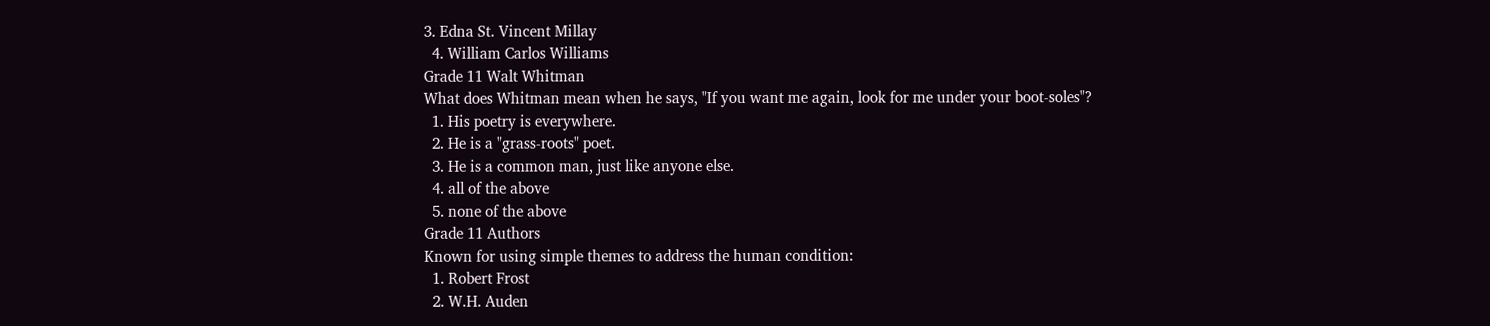3. Edna St. Vincent Millay
  4. William Carlos Williams
Grade 11 Walt Whitman
What does Whitman mean when he says, "If you want me again, look for me under your boot-soles"?
  1. His poetry is everywhere.
  2. He is a "grass-roots" poet.
  3. He is a common man, just like anyone else.
  4. all of the above
  5. none of the above
Grade 11 Authors
Known for using simple themes to address the human condition:
  1. Robert Frost
  2. W.H. Auden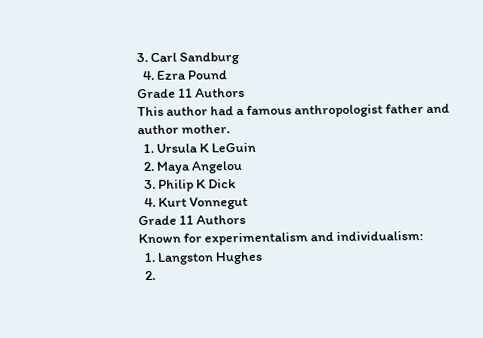3. Carl Sandburg
  4. Ezra Pound
Grade 11 Authors
This author had a famous anthropologist father and author mother.
  1. Ursula K LeGuin
  2. Maya Angelou
  3. Philip K Dick
  4. Kurt Vonnegut
Grade 11 Authors
Known for experimentalism and individualism:
  1. Langston Hughes
  2.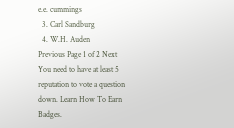e.e. cummings
  3. Carl Sandburg
  4. W.H. Auden
Previous Page 1 of 2 Next
You need to have at least 5 reputation to vote a question down. Learn How To Earn Badges.